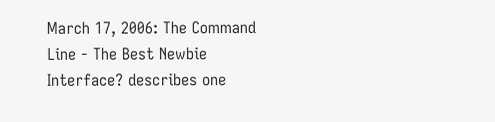March 17, 2006: The Command Line - The Best Newbie Interface? describes one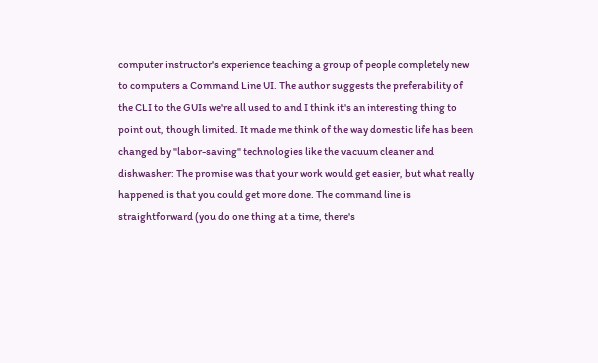computer instructor's experience teaching a group of people completely new to computers a Command Line UI. The author suggests the preferability of the CLI to the GUIs we're all used to and I think it's an interesting thing to point out, though limited. It made me think of the way domestic life has been changed by "labor-saving" technologies like the vacuum cleaner and dishwasher: The promise was that your work would get easier, but what really happened is that you could get more done. The command line is straightforward (you do one thing at a time, there's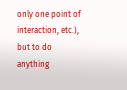only one point of interaction, etc.), but to do anything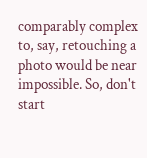comparably complex to, say, retouching a photo would be near impossible. So, don't start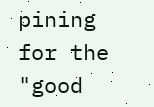pining for the "good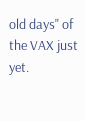old days" of the VAX just yet.